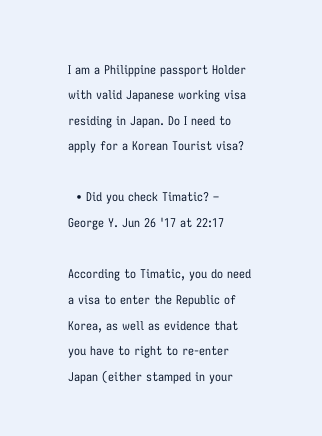I am a Philippine passport Holder with valid Japanese working visa residing in Japan. Do I need to apply for a Korean Tourist visa?

  • Did you check Timatic? – George Y. Jun 26 '17 at 22:17

According to Timatic, you do need a visa to enter the Republic of Korea, as well as evidence that you have to right to re-enter Japan (either stamped in your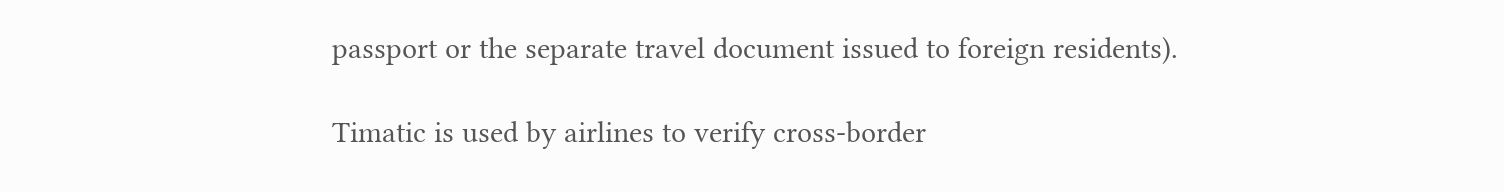passport or the separate travel document issued to foreign residents).

Timatic is used by airlines to verify cross-border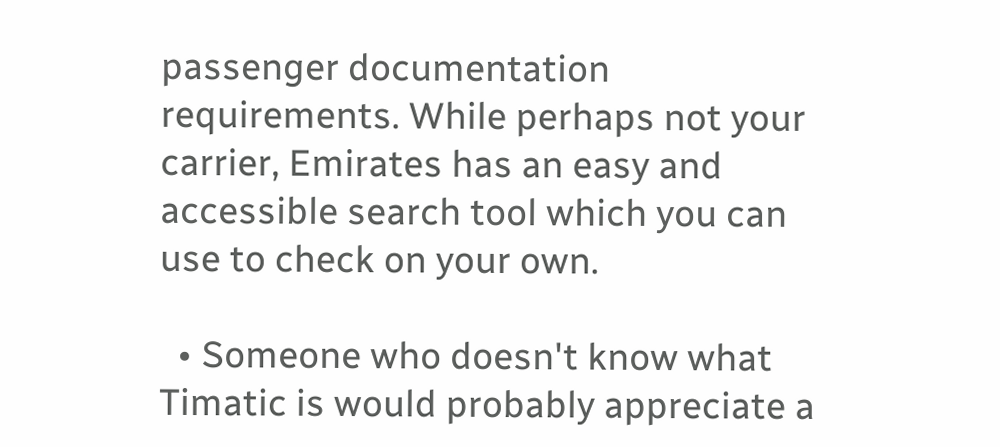passenger documentation requirements. While perhaps not your carrier, Emirates has an easy and accessible search tool which you can use to check on your own.

  • Someone who doesn't know what Timatic is would probably appreciate a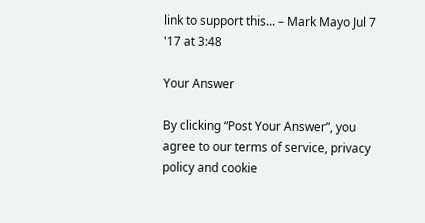link to support this... – Mark Mayo Jul 7 '17 at 3:48

Your Answer

By clicking “Post Your Answer”, you agree to our terms of service, privacy policy and cookie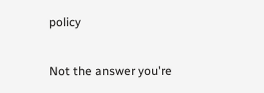policy

Not the answer you're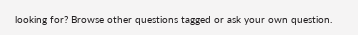looking for? Browse other questions tagged or ask your own question.